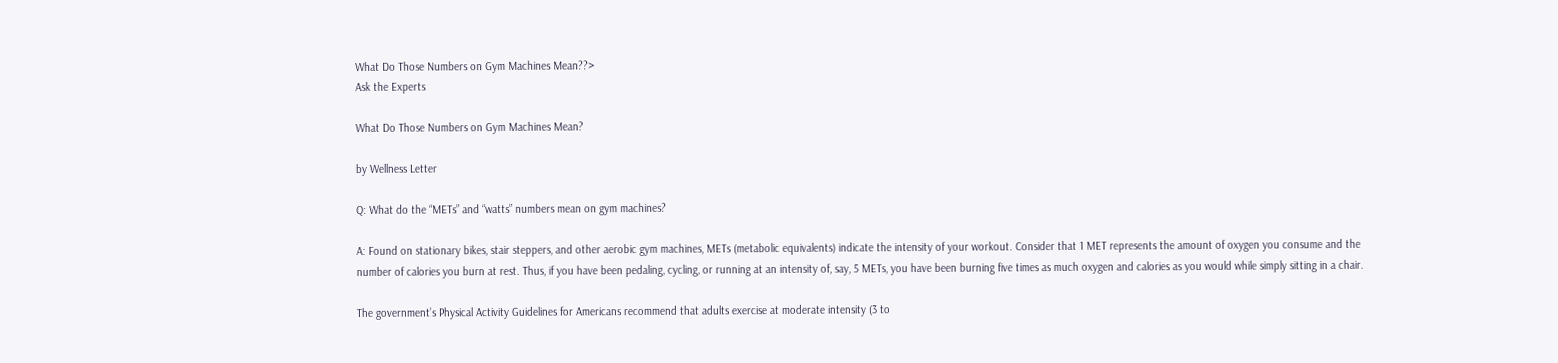What Do Those Numbers on Gym Machines Mean??>
Ask the Experts

What Do Those Numbers on Gym Machines Mean?

by Wellness Letter

Q: What do the “METs” and “watts” numbers mean on gym machines?

A: Found on stationary bikes, stair steppers, and other aerobic gym machines, METs (metabolic equivalents) indicate the intensity of your workout. Consider that 1 MET represents the amount of oxygen you consume and the number of calories you burn at rest. Thus, if you have been pedaling, cycling, or running at an intensity of, say, 5 METs, you have been burning five times as much oxygen and calories as you would while simply sitting in a chair.

The government’s Physical Activity Guidelines for Americans recommend that adults exercise at moderate intensity (3 to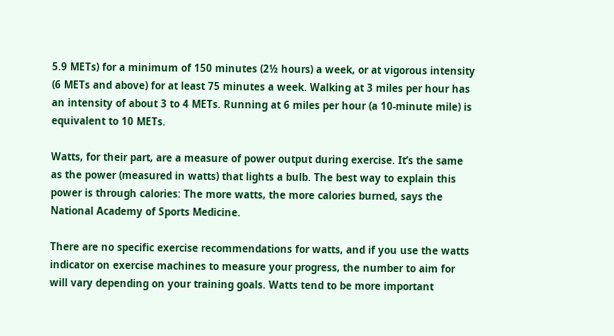5.9 METs) for a minimum of 150 minutes (2½ hours) a week, or at vigorous intensity (6 METs and above) for at least 75 minutes a week. Walking at 3 miles per hour has an intensity of about 3 to 4 METs. Running at 6 miles per hour (a 10-minute mile) is equivalent to 10 METs.

Watts, for their part, are a measure of power output during exercise. It’s the same as the power (measured in watts) that lights a bulb. The best way to explain this power is through calories: The more watts, the more calories burned, says the National Academy of Sports Medicine.

There are no specific exercise recommendations for watts, and if you use the watts indicator on exercise machines to measure your progress, the number to aim for will vary depending on your training goals. Watts tend to be more important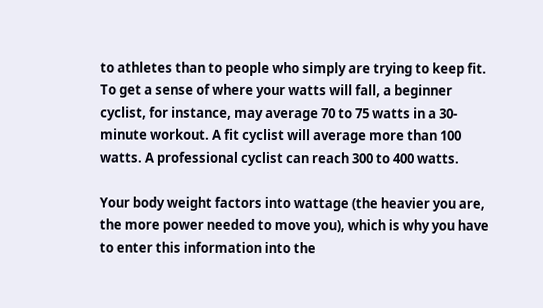to athletes than to people who simply are trying to keep fit. To get a sense of where your watts will fall, a beginner cyclist, for instance, may average 70 to 75 watts in a 30-minute workout. A fit cyclist will average more than 100 watts. A professional cyclist can reach 300 to 400 watts.

Your body weight factors into wattage (the heavier you are, the more power needed to move you), which is why you have to enter this information into the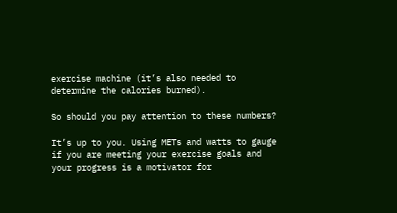exercise machine (it’s also needed to determine the calories burned).

So should you pay attention to these numbers?

It’s up to you. Using METs and watts to gauge if you are meeting your exercise goals and your progress is a motivator for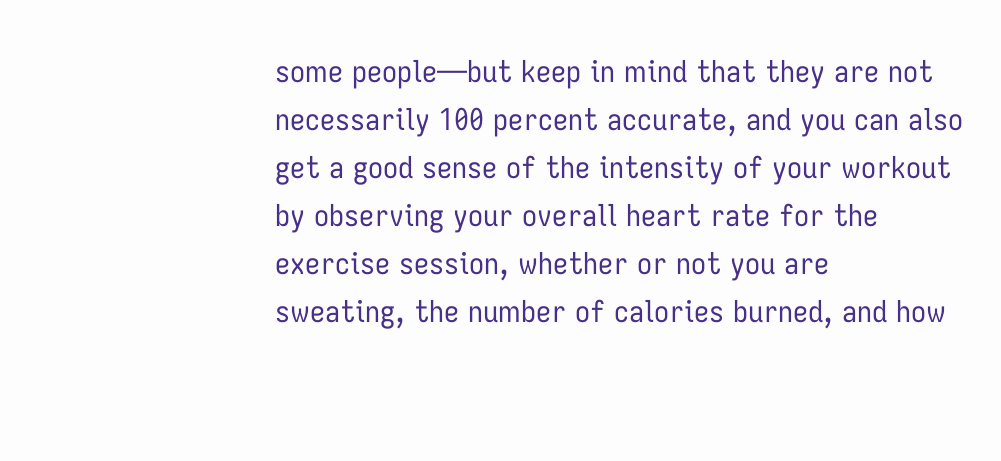some people—but keep in mind that they are not necessarily 100 percent accurate, and you can also get a good sense of the intensity of your workout by observing your overall heart rate for the exercise session, whether or not you are sweating, the number of calories burned, and how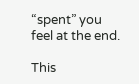“spent” you feel at the end.

This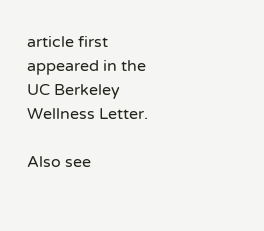article first appeared in the UC Berkeley Wellness Letter.

Also see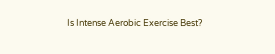Is Intense Aerobic Exercise Best?